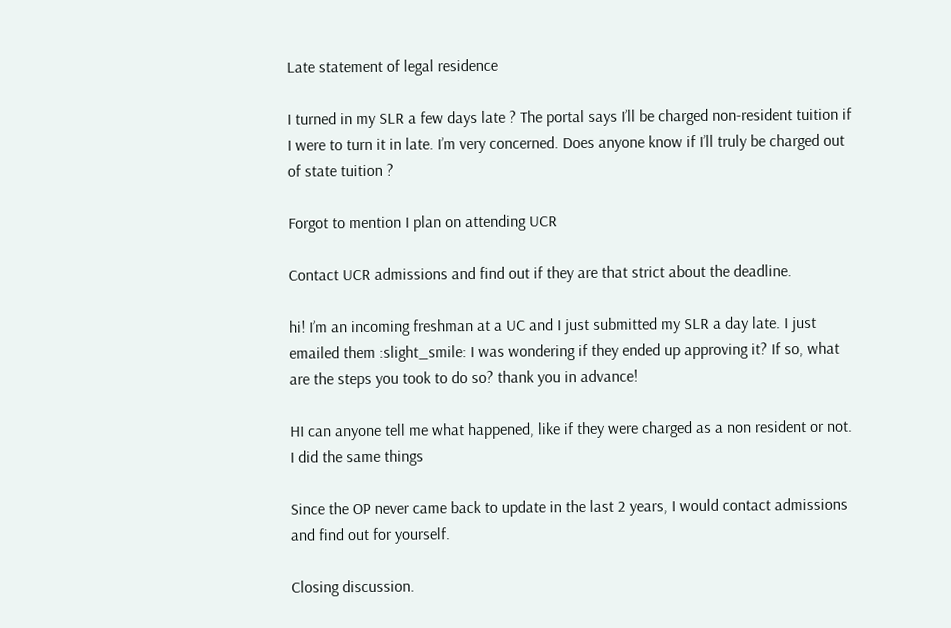Late statement of legal residence

I turned in my SLR a few days late ? The portal says I’ll be charged non-resident tuition if I were to turn it in late. I’m very concerned. Does anyone know if I’ll truly be charged out of state tuition ?

Forgot to mention I plan on attending UCR

Contact UCR admissions and find out if they are that strict about the deadline.

hi! I’m an incoming freshman at a UC and I just submitted my SLR a day late. I just emailed them :slight_smile: I was wondering if they ended up approving it? If so, what are the steps you took to do so? thank you in advance!

HI can anyone tell me what happened, like if they were charged as a non resident or not. I did the same things

Since the OP never came back to update in the last 2 years, I would contact admissions and find out for yourself.

Closing discussion.